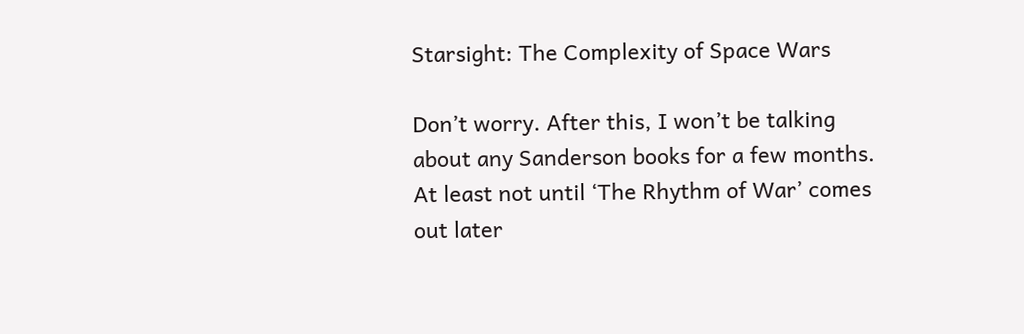Starsight: The Complexity of Space Wars

Don’t worry. After this, I won’t be talking about any Sanderson books for a few months. At least not until ‘The Rhythm of War’ comes out later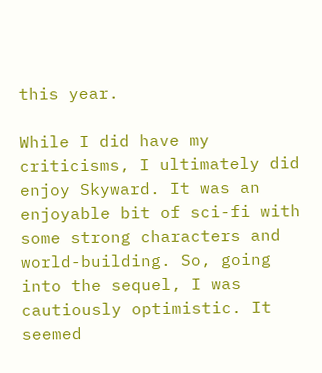this year.

While I did have my criticisms, I ultimately did enjoy Skyward. It was an enjoyable bit of sci-fi with some strong characters and world-building. So, going into the sequel, I was cautiously optimistic. It seemed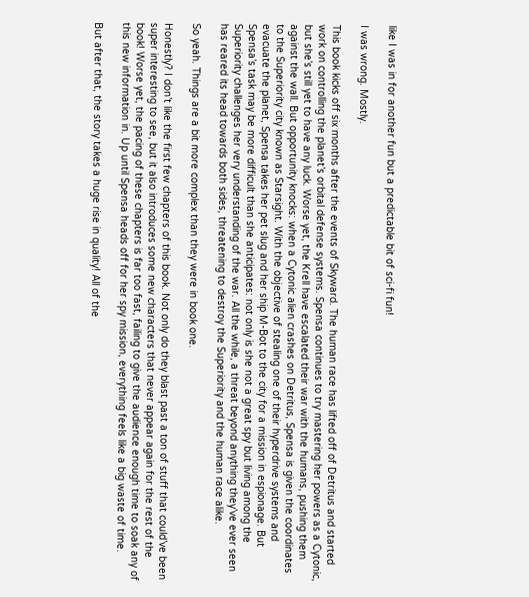like I was in for another fun but a predictable bit of sci-fi fun!

I was wrong. Mostly.

This book kicks off six months after the events of Skyward. The human race has lifted off of Detritus and started work on controlling the planet’s orbital defense systems. Spensa continues to try mastering her powers as a Cytonic, but she’s still yet to have any luck. Worse yet, the Krell have escalated their war with the humans, pushing them against the wall. But opportunity knocks: when a Cytonic alien crashes on Detritus, Spensa is given the coordinates to the Superiority city known as Starsight. With the objective of stealing one of their hyperdrive systems and evacuate the planet, Spensa takes her pet slug and her ship M-Bot to the city for a mission in espionage. But Spensa’s task may be more difficult than she anticipates: not only is she not a great spy but living among the Superiority challenges her very understanding of the war. All the while, a threat beyond anything they’ve ever seen has reared its head towards both sides, threatening to destroy the Superiority and the human race alike.

So yeah. Things are a bit more complex than they were in book one.

Honestly? I don’t like the first few chapters of this book. Not only do they blast past a ton of stuff that could’ve been super interesting to see, but it also introduces some new characters that never appear again for the rest of the book! Worse yet, the pacing of these chapters is far too fast, failing to give the audience enough time to soak any of this new information in. Up until Spensa heads off for her spy mission, everything feels like a big waste of time.

But after that, the story takes a huge rise in quality! All of the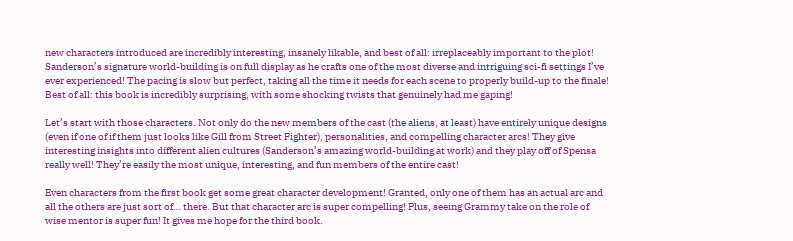new characters introduced are incredibly interesting, insanely likable, and best of all: irreplaceably important to the plot! Sanderson’s signature world-building is on full display as he crafts one of the most diverse and intriguing sci-fi settings I’ve ever experienced! The pacing is slow but perfect, taking all the time it needs for each scene to properly build-up to the finale! Best of all: this book is incredibly surprising, with some shocking twists that genuinely had me gaping!

Let’s start with those characters. Not only do the new members of the cast (the aliens, at least) have entirely unique designs (even if one of if them just looks like Gill from Street Fighter), personalities, and compelling character arcs! They give interesting insights into different alien cultures (Sanderson’s amazing world-building at work) and they play off of Spensa really well! They’re easily the most unique, interesting, and fun members of the entire cast!

Even characters from the first book get some great character development! Granted, only one of them has an actual arc and all the others are just sort of… there. But that character arc is super compelling! Plus, seeing Grammy take on the role of wise mentor is super fun! It gives me hope for the third book.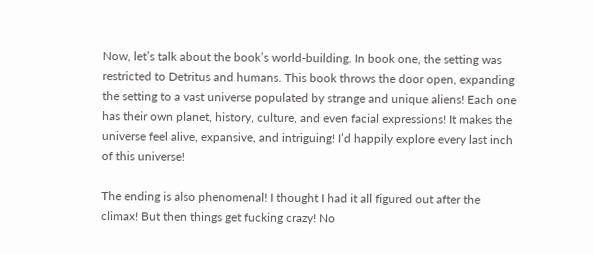Now, let’s talk about the book’s world-building. In book one, the setting was restricted to Detritus and humans. This book throws the door open, expanding the setting to a vast universe populated by strange and unique aliens! Each one has their own planet, history, culture, and even facial expressions! It makes the universe feel alive, expansive, and intriguing! I’d happily explore every last inch of this universe!

The ending is also phenomenal! I thought I had it all figured out after the climax! But then things get fucking crazy! No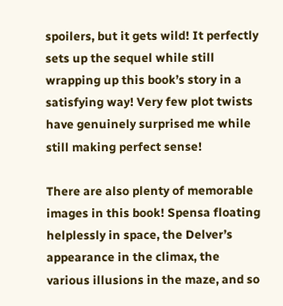spoilers, but it gets wild! It perfectly sets up the sequel while still wrapping up this book’s story in a satisfying way! Very few plot twists have genuinely surprised me while still making perfect sense!

There are also plenty of memorable images in this book! Spensa floating helplessly in space, the Delver’s appearance in the climax, the various illusions in the maze, and so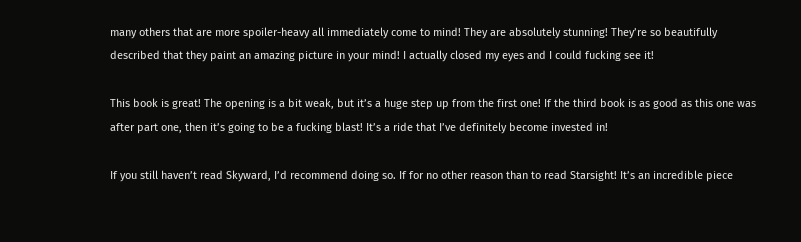many others that are more spoiler-heavy all immediately come to mind! They are absolutely stunning! They’re so beautifully described that they paint an amazing picture in your mind! I actually closed my eyes and I could fucking see it!

This book is great! The opening is a bit weak, but it’s a huge step up from the first one! If the third book is as good as this one was after part one, then it’s going to be a fucking blast! It’s a ride that I’ve definitely become invested in!

If you still haven’t read Skyward, I’d recommend doing so. If for no other reason than to read Starsight! It’s an incredible piece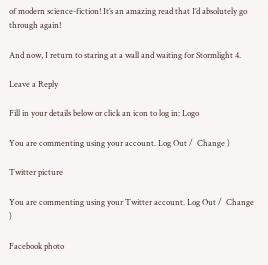of modern science-fiction! It’s an amazing read that I’d absolutely go through again!

And now, I return to staring at a wall and waiting for Stormlight 4.

Leave a Reply

Fill in your details below or click an icon to log in: Logo

You are commenting using your account. Log Out /  Change )

Twitter picture

You are commenting using your Twitter account. Log Out /  Change )

Facebook photo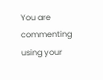You are commenting using your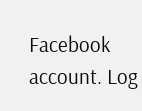Facebook account. Log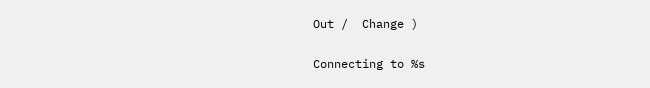Out /  Change )

Connecting to %s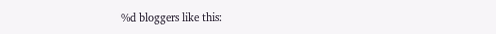%d bloggers like this: